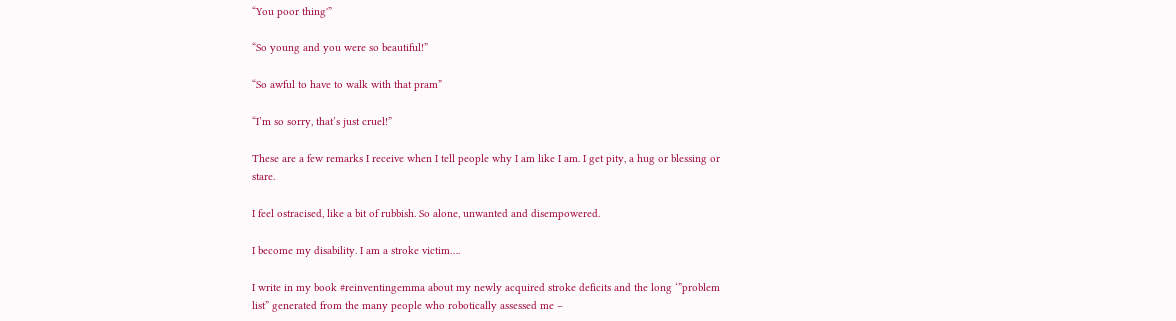“You poor thing'”

“So young and you were so beautiful!”

“So awful to have to walk with that pram”

“I’m so sorry, that’s just cruel!”

These are a few remarks I receive when I tell people why I am like I am. I get pity, a hug or blessing or stare.

I feel ostracised, like a bit of rubbish. So alone, unwanted and disempowered.

I become my disability. I am a stroke victim….

I write in my book #reinventingemma about my newly acquired stroke deficits and the long ‘”problem list” generated from the many people who robotically assessed me –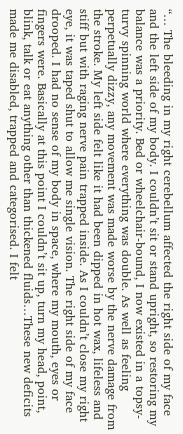“… The bleeding in my right cerebellum affected the right side of my face and the left side of my body. I couldn’t sit or stand upright, so restoring my balance was a priority. Bed or wheelchair-bound, I now existed in a topsy-turvy spinning world where everything was double. As well as feeling perpetually dizzy, any movement was made worse by the nerve damage from the stroke. My left side felt like it had been dipped in hot wax, lifeless and stiff but with raging nerve pain trapped inside. As I couldn’t close my right eye, it was taped shut to allow me single vision. The right side of my face drooped. I had no sense of my body in space, where my mouth, eyes or fingers were. Basically at this point I couldn’t sit up, turn my head, point, blink, talk or eat anything other than thickened fluids…These new deficits made me disabled, trapped and categorised. I felt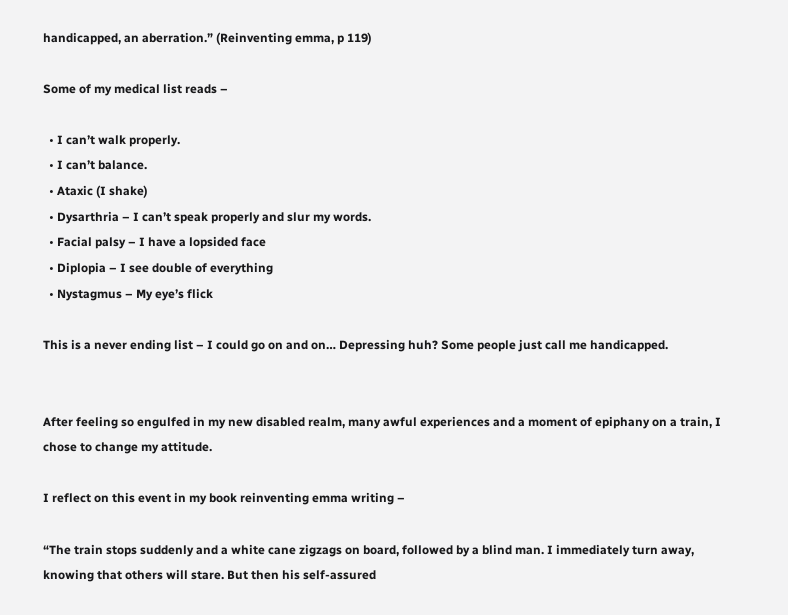handicapped, an aberration.” (Reinventing emma, p 119)

Some of my medical list reads –

  • I can’t walk properly.
  • I can’t balance.
  • Ataxic (I shake)
  • Dysarthria – I can’t speak properly and slur my words.
  • Facial palsy – I have a lopsided face
  • Diplopia – I see double of everything
  • Nystagmus – My eye’s flick

This is a never ending list – I could go on and on… Depressing huh? Some people just call me handicapped.


After feeling so engulfed in my new disabled realm, many awful experiences and a moment of epiphany on a train, I chose to change my attitude.

I reflect on this event in my book reinventing emma writing –

“The train stops suddenly and a white cane zigzags on board, followed by a blind man. I immediately turn away, knowing that others will stare. But then his self-assured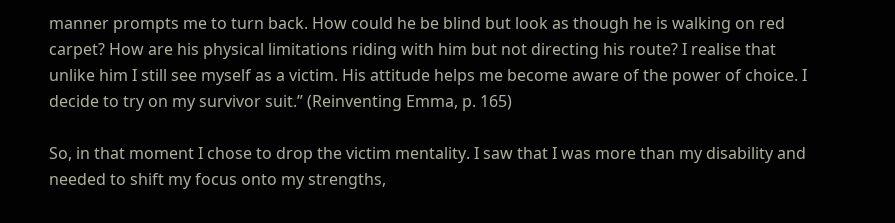manner prompts me to turn back. How could he be blind but look as though he is walking on red carpet? How are his physical limitations riding with him but not directing his route? I realise that unlike him I still see myself as a victim. His attitude helps me become aware of the power of choice. I decide to try on my survivor suit.” (Reinventing Emma, p. 165)

So, in that moment I chose to drop the victim mentality. I saw that I was more than my disability and needed to shift my focus onto my strengths,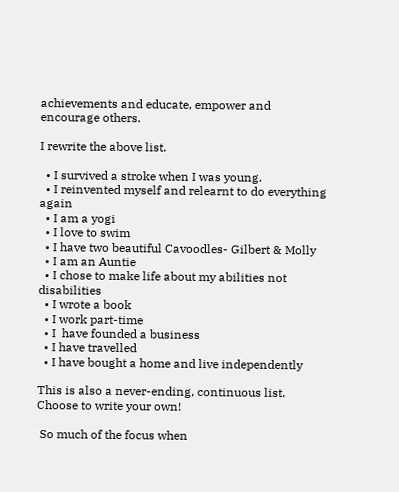achievements and educate, empower and encourage others.

I rewrite the above list.

  • I survived a stroke when I was young.
  • I reinvented myself and relearnt to do everything again
  • I am a yogi
  • I love to swim
  • I have two beautiful Cavoodles- Gilbert & Molly
  • I am an Auntie
  • I chose to make life about my abilities not disabilities
  • I wrote a book
  • I work part-time
  • I  have founded a business
  • I have travelled
  • I have bought a home and live independently

This is also a never-ending, continuous list. Choose to write your own!

 So much of the focus when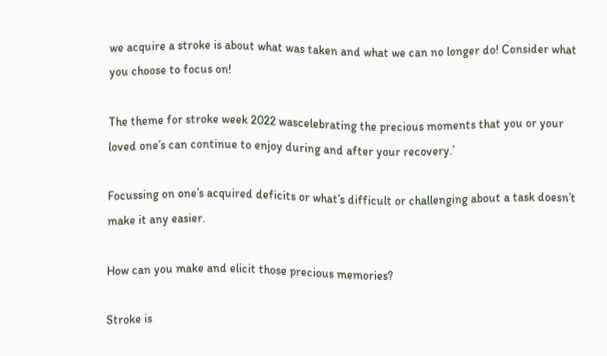we acquire a stroke is about what was taken and what we can no longer do! Consider what you choose to focus on!

The theme for stroke week 2022 wascelebrating the precious moments that you or your loved one’s can continue to enjoy during and after your recovery.’

Focussing on one’s acquired deficits or what’s difficult or challenging about a task doesn’t make it any easier.

How can you make and elicit those precious memories?

Stroke is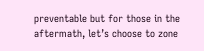preventable but for those in the aftermath, let’s choose to zone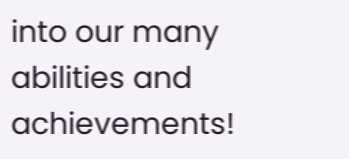into our many abilities and achievements!